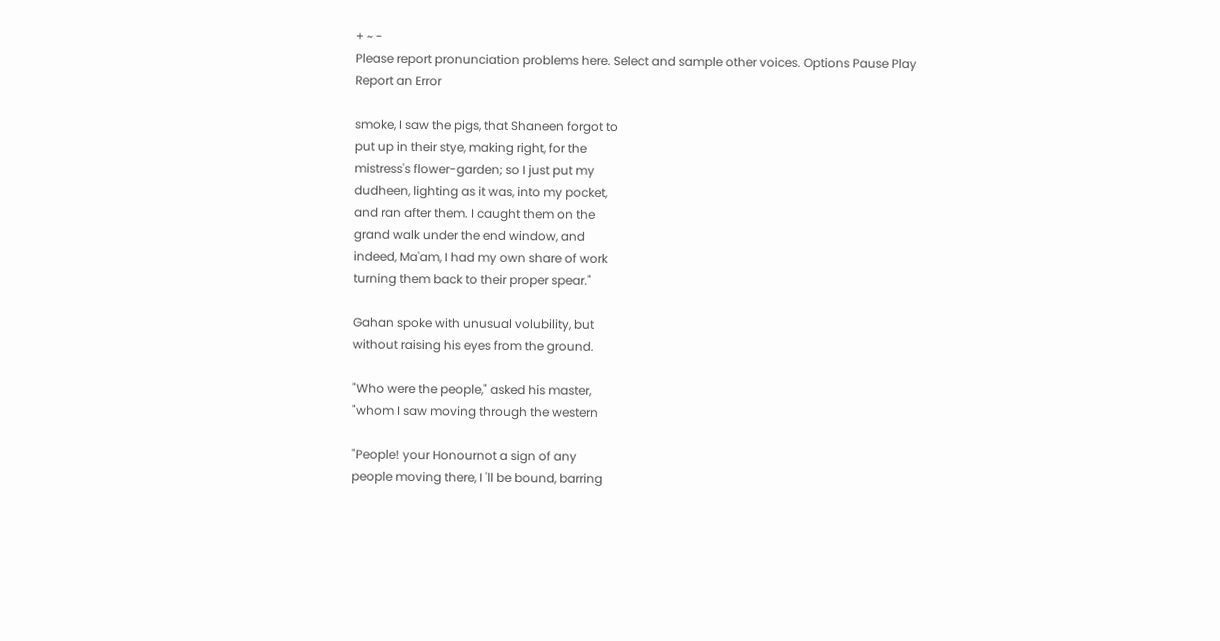+ ~ -
Please report pronunciation problems here. Select and sample other voices. Options Pause Play
Report an Error

smoke, I saw the pigs, that Shaneen forgot to
put up in their stye, making right, for the
mistress's flower-garden; so I just put my
dudheen, lighting as it was, into my pocket,
and ran after them. I caught them on the
grand walk under the end window, and
indeed, Ma'am, I had my own share of work
turning them back to their proper spear."

Gahan spoke with unusual volubility, but
without raising his eyes from the ground.

"Who were the people," asked his master,
"whom I saw moving through the western

"People! your Honournot a sign of any
people moving there, I 'll be bound, barring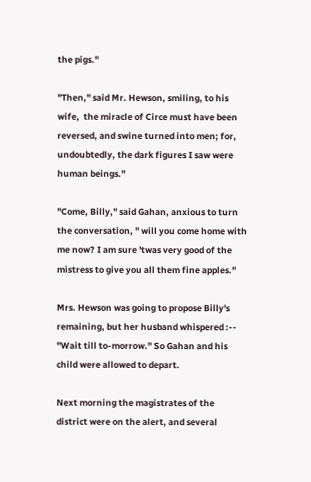the pigs."

"Then," said Mr. Hewson, smiling, to his
wife,  the miracle of Circe must have been
reversed, and swine turned into men; for,
undoubtedly, the dark figures I saw were
human beings."

"Come, Billy," said Gahan, anxious to turn
the conversation, " will you come home with
me now? I am sure 'twas very good of the
mistress to give you all them fine apples."

Mrs. Hewson was going to propose Billy's
remaining, but her husband whispered :--
"Wait till to-morrow." So Gahan and his
child were allowed to depart.

Next morning the magistrates of the
district were on the alert, and several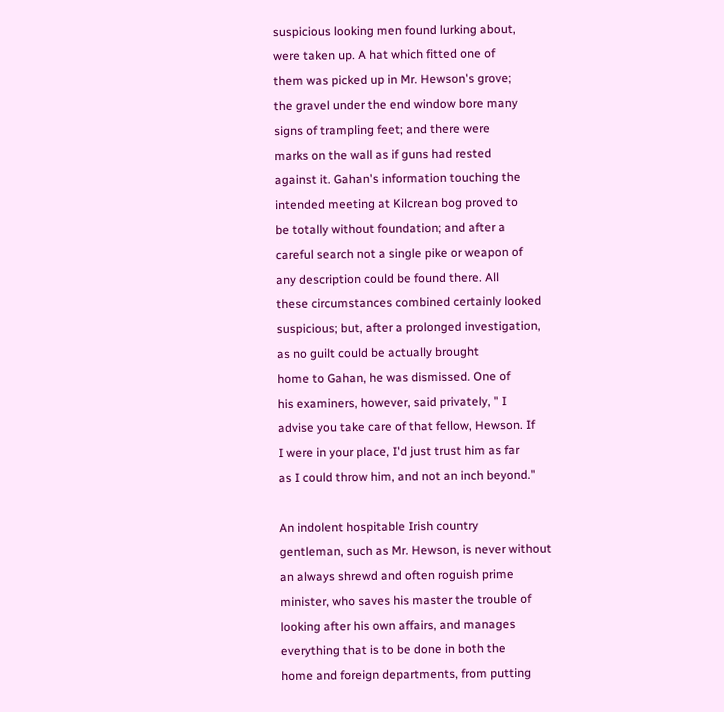suspicious looking men found lurking about,
were taken up. A hat which fitted one of
them was picked up in Mr. Hewson's grove;
the gravel under the end window bore many
signs of trampling feet; and there were
marks on the wall as if guns had rested
against it. Gahan's information touching the
intended meeting at Kilcrean bog proved to
be totally without foundation; and after a
careful search not a single pike or weapon of
any description could be found there. All
these circumstances combined certainly looked
suspicious; but, after a prolonged investigation,
as no guilt could be actually brought
home to Gahan, he was dismissed. One of
his examiners, however, said privately, " I
advise you take care of that fellow, Hewson. If
I were in your place, I'd just trust him as far
as I could throw him, and not an inch beyond."

An indolent hospitable Irish country
gentleman, such as Mr. Hewson, is never without
an always shrewd and often roguish prime
minister, who saves his master the trouble of
looking after his own affairs, and manages
everything that is to be done in both the
home and foreign departments, from putting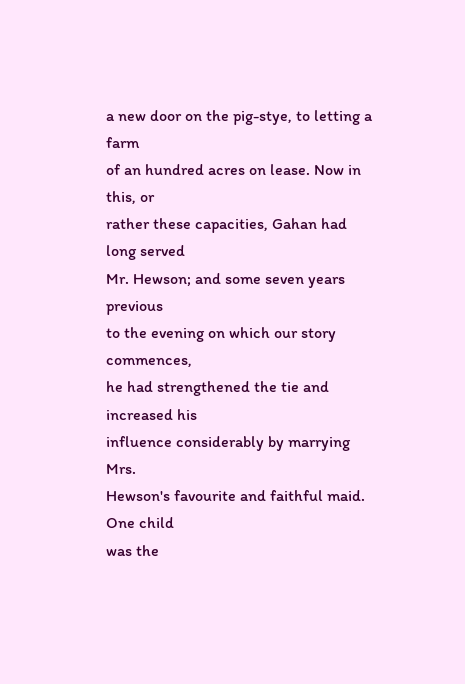a new door on the pig-stye, to letting a farm
of an hundred acres on lease. Now in this, or
rather these capacities, Gahan had long served
Mr. Hewson; and some seven years previous
to the evening on which our story commences,
he had strengthened the tie and increased his
influence considerably by marrying Mrs.
Hewson's favourite and faithful maid. One child
was the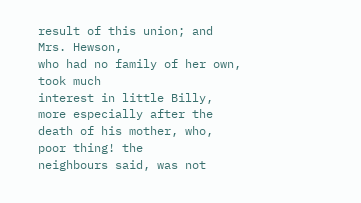result of this union; and Mrs. Hewson,
who had no family of her own, took much
interest in little Billy, more especially after the
death of his mother, who, poor thing! the
neighbours said, was not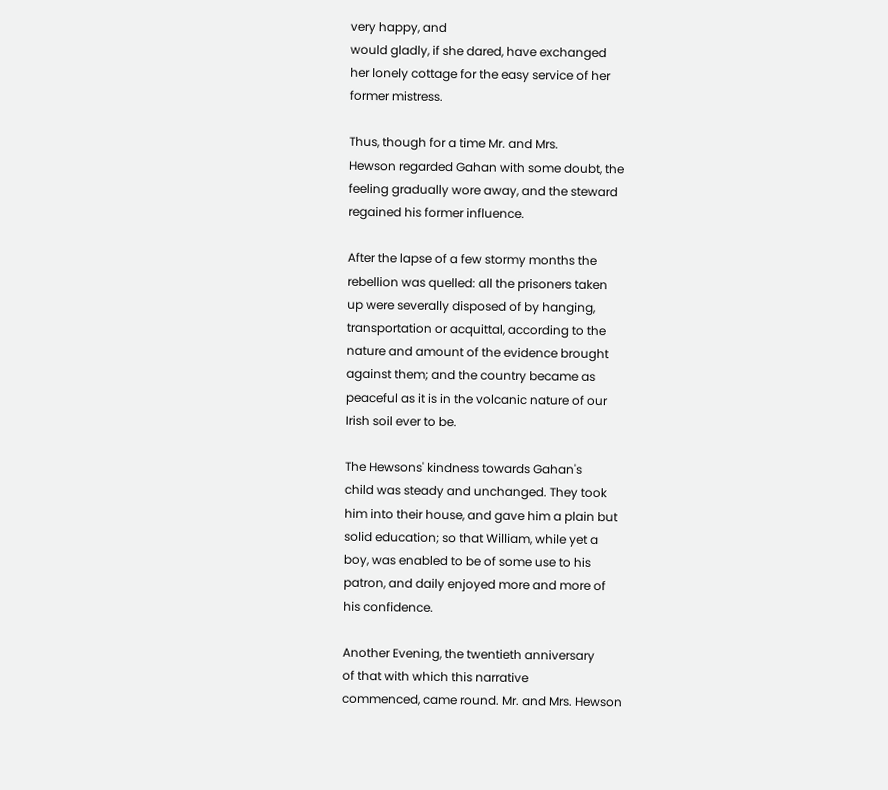very happy, and
would gladly, if she dared, have exchanged
her lonely cottage for the easy service of her
former mistress.

Thus, though for a time Mr. and Mrs.
Hewson regarded Gahan with some doubt, the
feeling gradually wore away, and the steward
regained his former influence.

After the lapse of a few stormy months the
rebellion was quelled: all the prisoners taken
up were severally disposed of by hanging,
transportation or acquittal, according to the
nature and amount of the evidence brought
against them; and the country became as
peaceful as it is in the volcanic nature of our
Irish soil ever to be.

The Hewsons' kindness towards Gahan's
child was steady and unchanged. They took
him into their house, and gave him a plain but
solid education; so that William, while yet a
boy, was enabled to be of some use to his
patron, and daily enjoyed more and more of
his confidence.

Another Evening, the twentieth anniversary
of that with which this narrative
commenced, came round. Mr. and Mrs. Hewson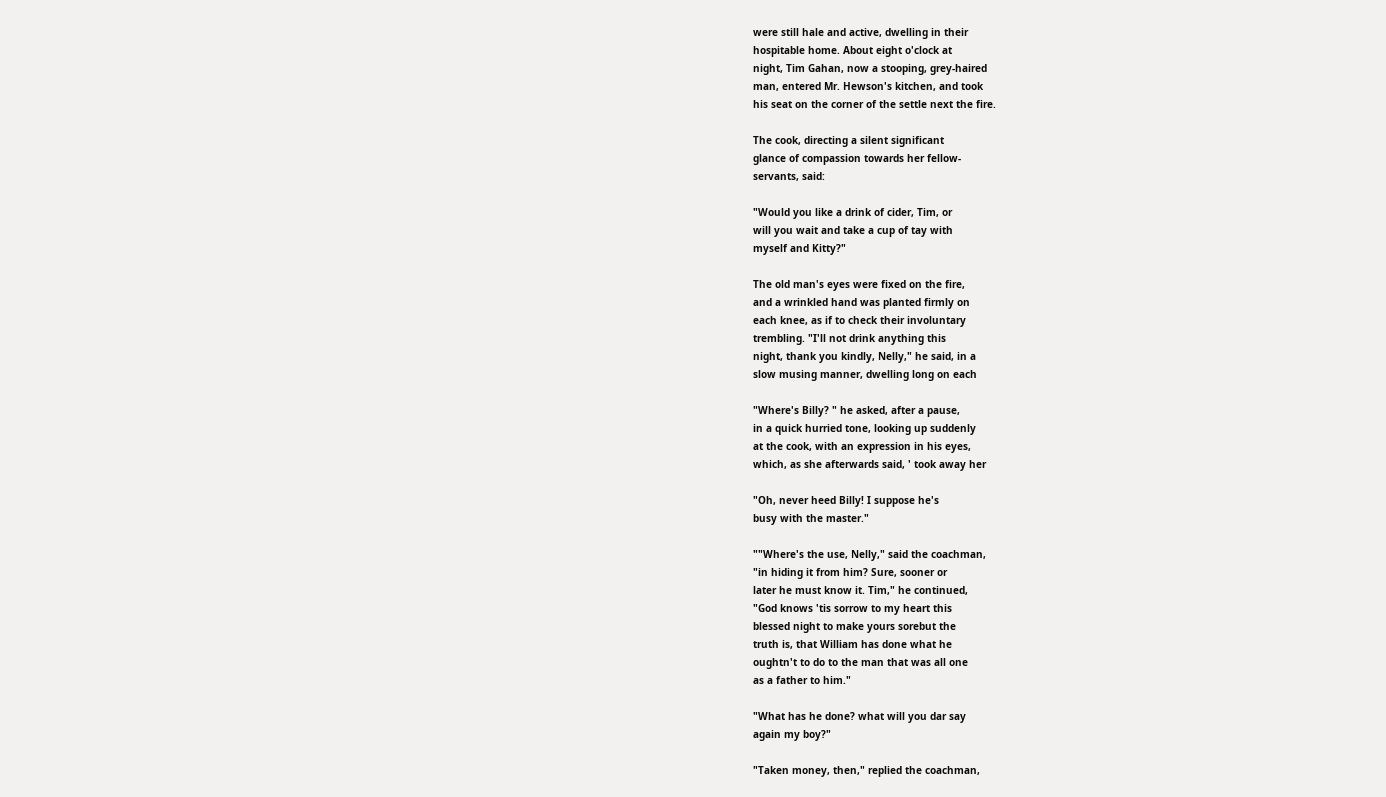were still hale and active, dwelling in their
hospitable home. About eight o'clock at
night, Tim Gahan, now a stooping, grey-haired
man, entered Mr. Hewson's kitchen, and took
his seat on the corner of the settle next the fire.

The cook, directing a silent significant
glance of compassion towards her fellow-
servants, said:

"Would you like a drink of cider, Tim, or
will you wait and take a cup of tay with
myself and Kitty?"

The old man's eyes were fixed on the fire,
and a wrinkled hand was planted firmly on
each knee, as if to check their involuntary
trembling. "I'll not drink anything this
night, thank you kindly, Nelly," he said, in a
slow musing manner, dwelling long on each

"Where's Billy? " he asked, after a pause,
in a quick hurried tone, looking up suddenly
at the cook, with an expression in his eyes,
which, as she afterwards said, ' took away her

"Oh, never heed Billy! I suppose he's
busy with the master."

""Where's the use, Nelly," said the coachman,
"in hiding it from him? Sure, sooner or
later he must know it. Tim," he continued,
"God knows 'tis sorrow to my heart this
blessed night to make yours sorebut the
truth is, that William has done what he
oughtn't to do to the man that was all one
as a father to him."

"What has he done? what will you dar say
again my boy?"

"Taken money, then," replied the coachman,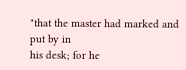"that the master had marked and put by in
his desk; for he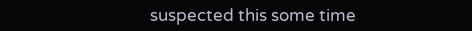suspected this some time